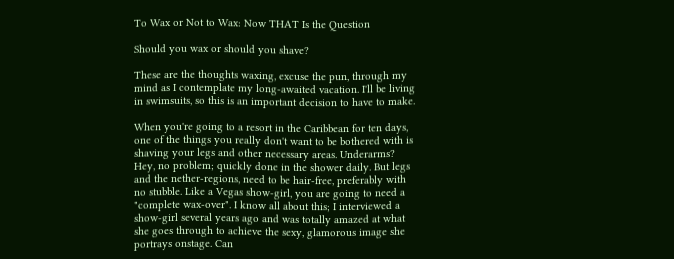To Wax or Not to Wax: Now THAT Is the Question

Should you wax or should you shave?

These are the thoughts waxing, excuse the pun, through my mind as I contemplate my long-awaited vacation. I'll be living in swimsuits, so this is an important decision to have to make.

When you're going to a resort in the Caribbean for ten days, one of the things you really don't want to be bothered with is shaving your legs and other necessary areas. Underarms? Hey, no problem; quickly done in the shower daily. But legs and the nether-regions, need to be hair-free, preferably with no stubble. Like a Vegas show-girl, you are going to need a "complete wax-over". I know all about this; I interviewed a show-girl several years ago and was totally amazed at what she goes through to achieve the sexy, glamorous image she portrays onstage. Can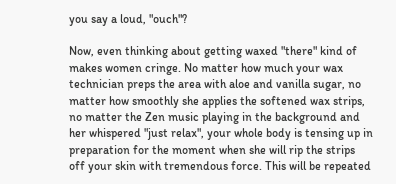you say a loud, "ouch"?

Now, even thinking about getting waxed "there" kind of makes women cringe. No matter how much your wax technician preps the area with aloe and vanilla sugar, no matter how smoothly she applies the softened wax strips, no matter the Zen music playing in the background and her whispered "just relax", your whole body is tensing up in preparation for the moment when she will rip the strips off your skin with tremendous force. This will be repeated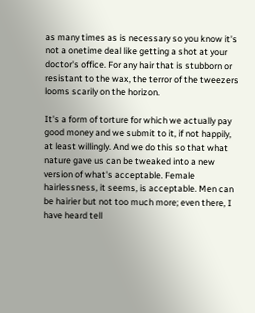as many times as is necessary so you know it's not a onetime deal like getting a shot at your doctor's office. For any hair that is stubborn or resistant to the wax, the terror of the tweezers looms scarily on the horizon.

It's a form of torture for which we actually pay good money and we submit to it, if not happily, at least willingly. And we do this so that what nature gave us can be tweaked into a new version of what's acceptable. Female hairlessness, it seems, is acceptable. Men can be hairier but not too much more; even there, I have heard tell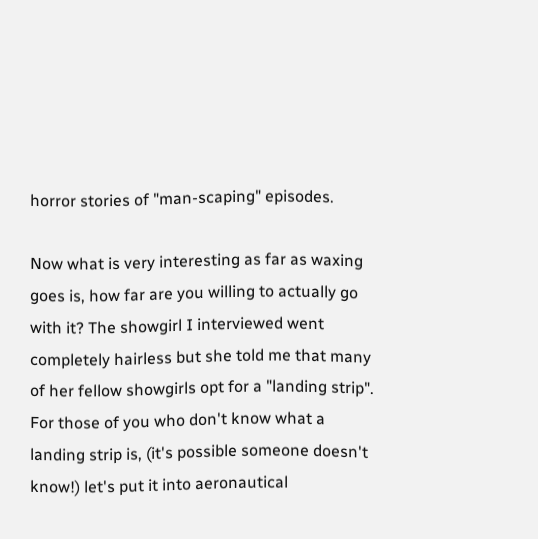horror stories of "man-scaping" episodes.

Now what is very interesting as far as waxing goes is, how far are you willing to actually go with it? The showgirl I interviewed went completely hairless but she told me that many of her fellow showgirls opt for a "landing strip". For those of you who don't know what a landing strip is, (it's possible someone doesn't know!) let's put it into aeronautical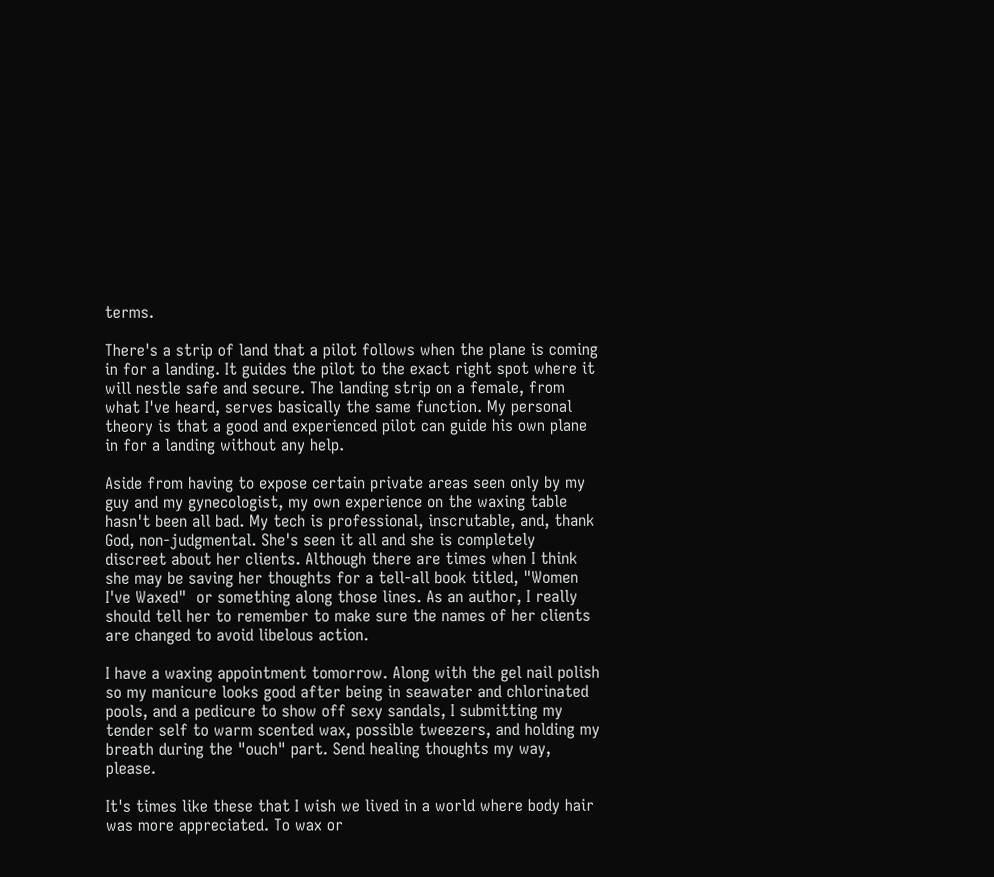terms.

There's a strip of land that a pilot follows when the plane is coming in for a landing. It guides the pilot to the exact right spot where it will nestle safe and secure. The landing strip on a female, from what I've heard, serves basically the same function. My personal theory is that a good and experienced pilot can guide his own plane in for a landing without any help.

Aside from having to expose certain private areas seen only by my guy and my gynecologist, my own experience on the waxing table hasn't been all bad. My tech is professional, inscrutable, and, thank God, non-judgmental. She's seen it all and she is completely discreet about her clients. Although there are times when I think she may be saving her thoughts for a tell-all book titled, "Women I've Waxed"  or something along those lines. As an author, I really should tell her to remember to make sure the names of her clients are changed to avoid libelous action.

I have a waxing appointment tomorrow. Along with the gel nail polish so my manicure looks good after being in seawater and chlorinated pools, and a pedicure to show off sexy sandals, I submitting my tender self to warm scented wax, possible tweezers, and holding my breath during the "ouch" part. Send healing thoughts my way, please.

It's times like these that I wish we lived in a world where body hair was more appreciated. To wax or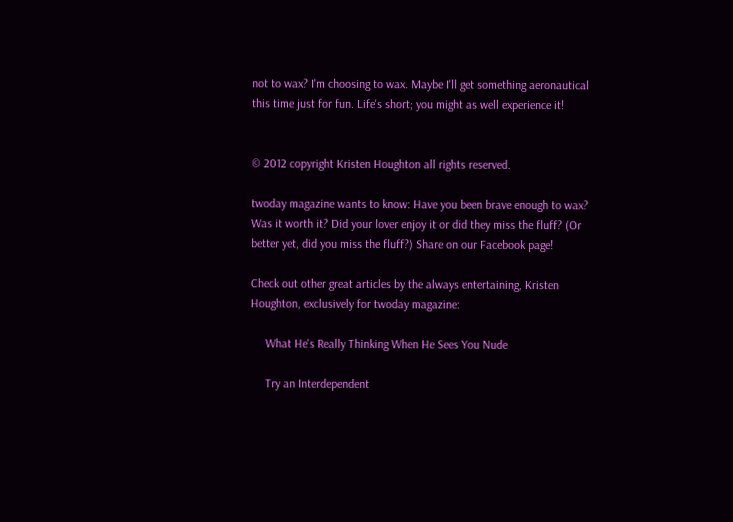not to wax? I'm choosing to wax. Maybe I'll get something aeronautical this time just for fun. Life's short; you might as well experience it!


© 2012 copyright Kristen Houghton all rights reserved.

twoday magazine wants to know: Have you been brave enough to wax? Was it worth it? Did your lover enjoy it or did they miss the fluff? (Or better yet, did you miss the fluff?) Share on our Facebook page!

Check out other great articles by the always entertaining, Kristen Houghton, exclusively for twoday magazine:

     What He's Really Thinking When He Sees You Nude

     Try an Interdependent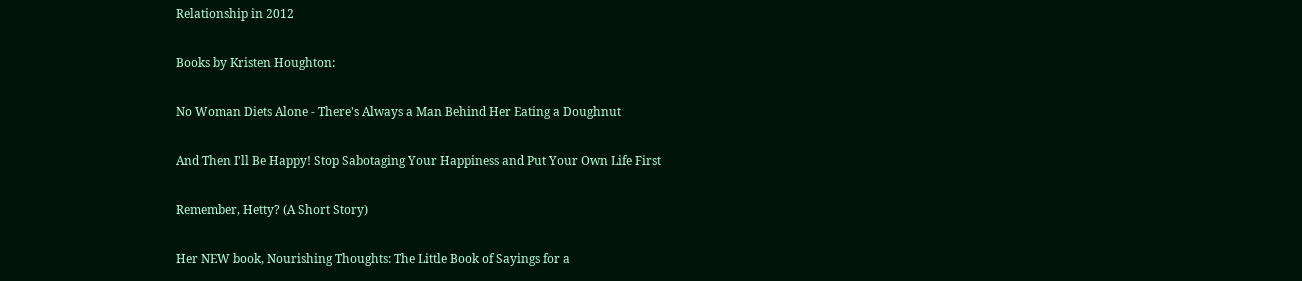Relationship in 2012

Books by Kristen Houghton:

No Woman Diets Alone - There's Always a Man Behind Her Eating a Doughnut

And Then I'll Be Happy! Stop Sabotaging Your Happiness and Put Your Own Life First

Remember, Hetty? (A Short Story)

Her NEW book, Nourishing Thoughts: The Little Book of Sayings for a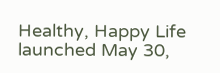Healthy, Happy Life launched May 30,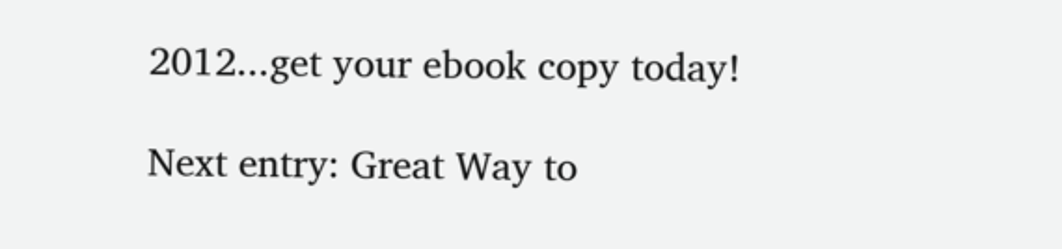2012...get your ebook copy today!

Next entry: Great Way to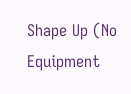Shape Up (No Equipment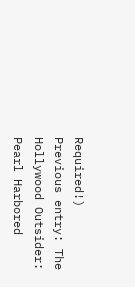Required!)
Previous entry: The Hollywood Outsider: Pearl Harbored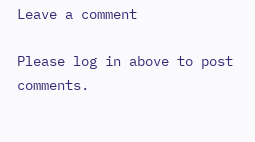Leave a comment

Please log in above to post comments.